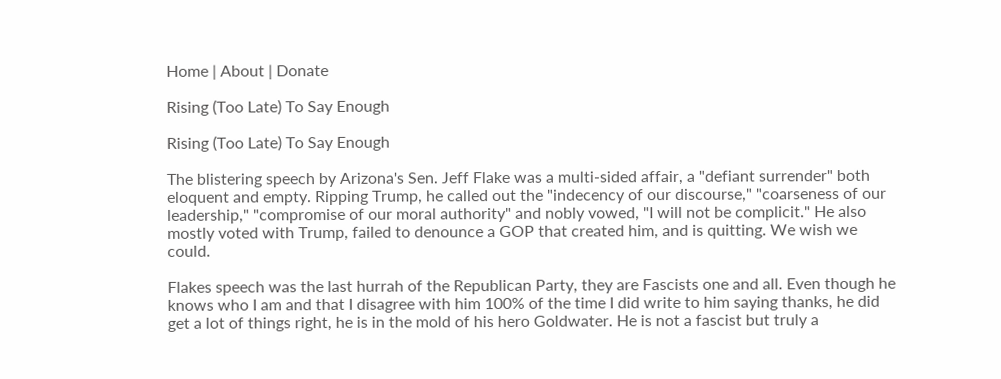Home | About | Donate

Rising (Too Late) To Say Enough

Rising (Too Late) To Say Enough

The blistering speech by Arizona's Sen. Jeff Flake was a multi-sided affair, a "defiant surrender" both eloquent and empty. Ripping Trump, he called out the "indecency of our discourse," "coarseness of our leadership," "compromise of our moral authority" and nobly vowed, "I will not be complicit." He also mostly voted with Trump, failed to denounce a GOP that created him, and is quitting. We wish we could.

Flakes speech was the last hurrah of the Republican Party, they are Fascists one and all. Even though he knows who I am and that I disagree with him 100% of the time I did write to him saying thanks, he did get a lot of things right, he is in the mold of his hero Goldwater. He is not a fascist but truly a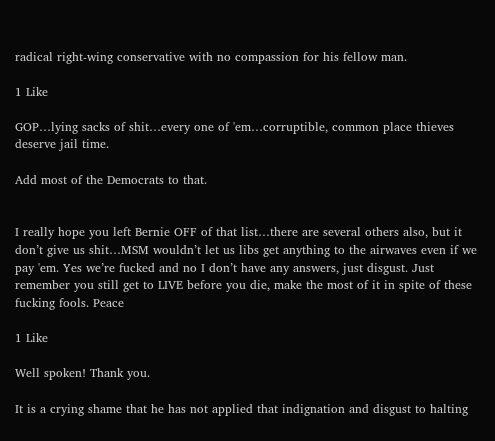radical right-wing conservative with no compassion for his fellow man.

1 Like

GOP…lying sacks of shit…every one of 'em…corruptible, common place thieves deserve jail time.

Add most of the Democrats to that.


I really hope you left Bernie OFF of that list…there are several others also, but it don’t give us shit…MSM wouldn’t let us libs get anything to the airwaves even if we pay 'em. Yes we’re fucked and no I don’t have any answers, just disgust. Just remember you still get to LIVE before you die, make the most of it in spite of these fucking fools. Peace

1 Like

Well spoken! Thank you.

It is a crying shame that he has not applied that indignation and disgust to halting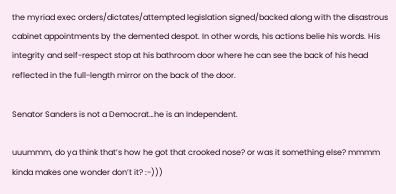the myriad exec orders/dictates/attempted legislation signed/backed along with the disastrous cabinet appointments by the demented despot. In other words, his actions belie his words. His integrity and self-respect stop at his bathroom door where he can see the back of his head reflected in the full-length mirror on the back of the door.

Senator Sanders is not a Democrat…he is an Independent.

uuummm, do ya think that’s how he got that crooked nose? or was it something else? mmmm kinda makes one wonder don’t it? :-)))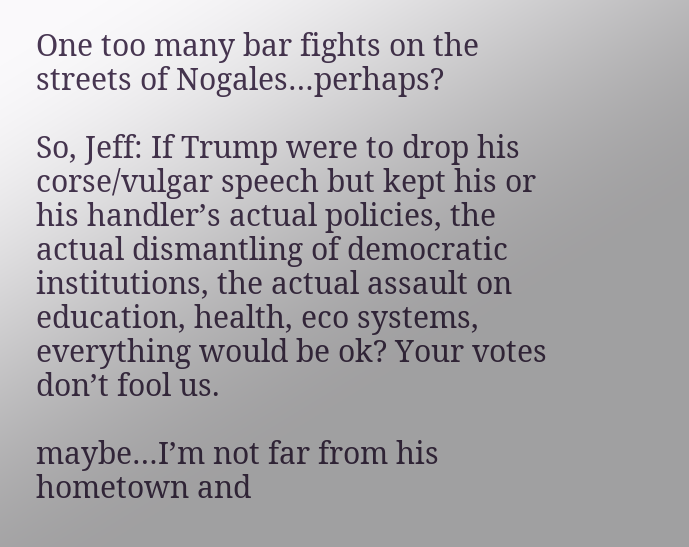One too many bar fights on the streets of Nogales…perhaps?

So, Jeff: If Trump were to drop his corse/vulgar speech but kept his or his handler’s actual policies, the actual dismantling of democratic institutions, the actual assault on education, health, eco systems, everything would be ok? Your votes don’t fool us.

maybe…I’m not far from his hometown and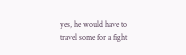yes, he would have to travel some for a fight